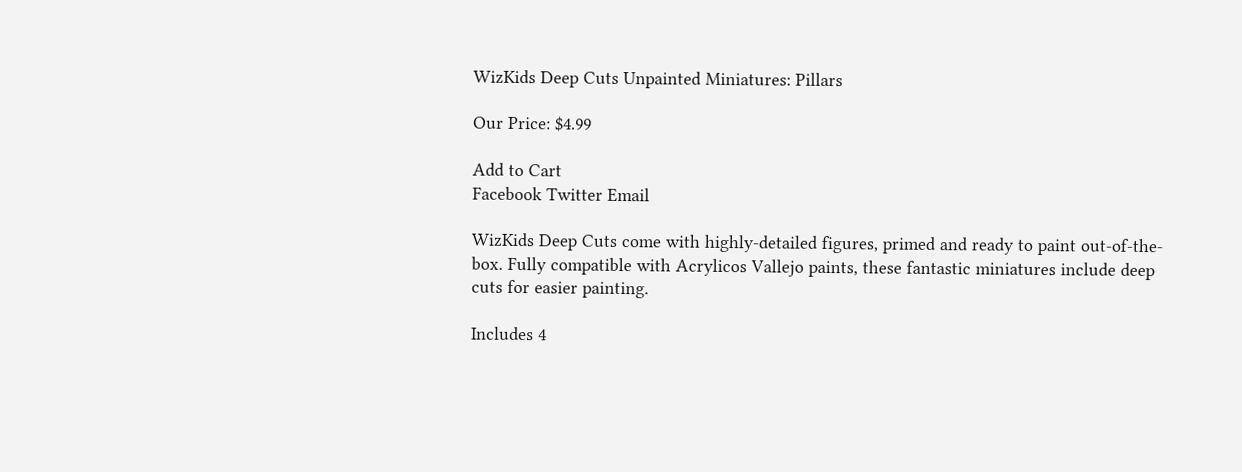WizKids Deep Cuts Unpainted Miniatures: Pillars

Our Price: $4.99

Add to Cart
Facebook Twitter Email

WizKids Deep Cuts come with highly-detailed figures, primed and ready to paint out-of-the-box. Fully compatible with Acrylicos Vallejo paints, these fantastic miniatures include deep cuts for easier painting.

Includes 4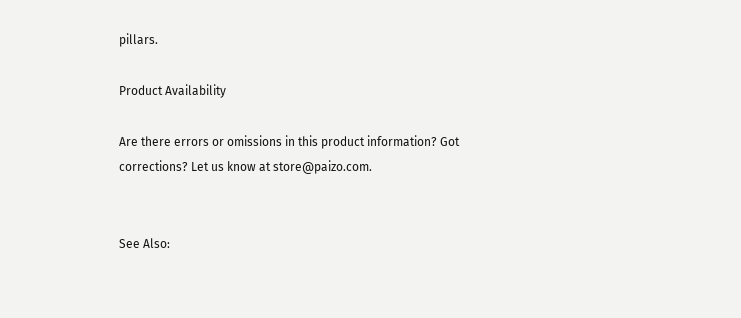pillars.

Product Availability

Are there errors or omissions in this product information? Got corrections? Let us know at store@paizo.com.


See Also: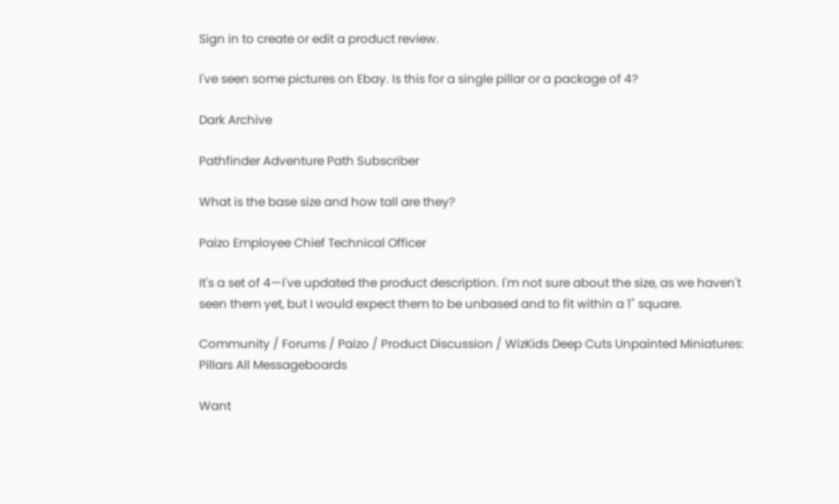Sign in to create or edit a product review.

I've seen some pictures on Ebay. Is this for a single pillar or a package of 4?

Dark Archive

Pathfinder Adventure Path Subscriber

What is the base size and how tall are they?

Paizo Employee Chief Technical Officer

It's a set of 4—I've updated the product description. I'm not sure about the size, as we haven't seen them yet, but I would expect them to be unbased and to fit within a 1" square.

Community / Forums / Paizo / Product Discussion / WizKids Deep Cuts Unpainted Miniatures: Pillars All Messageboards

Want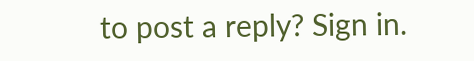to post a reply? Sign in.